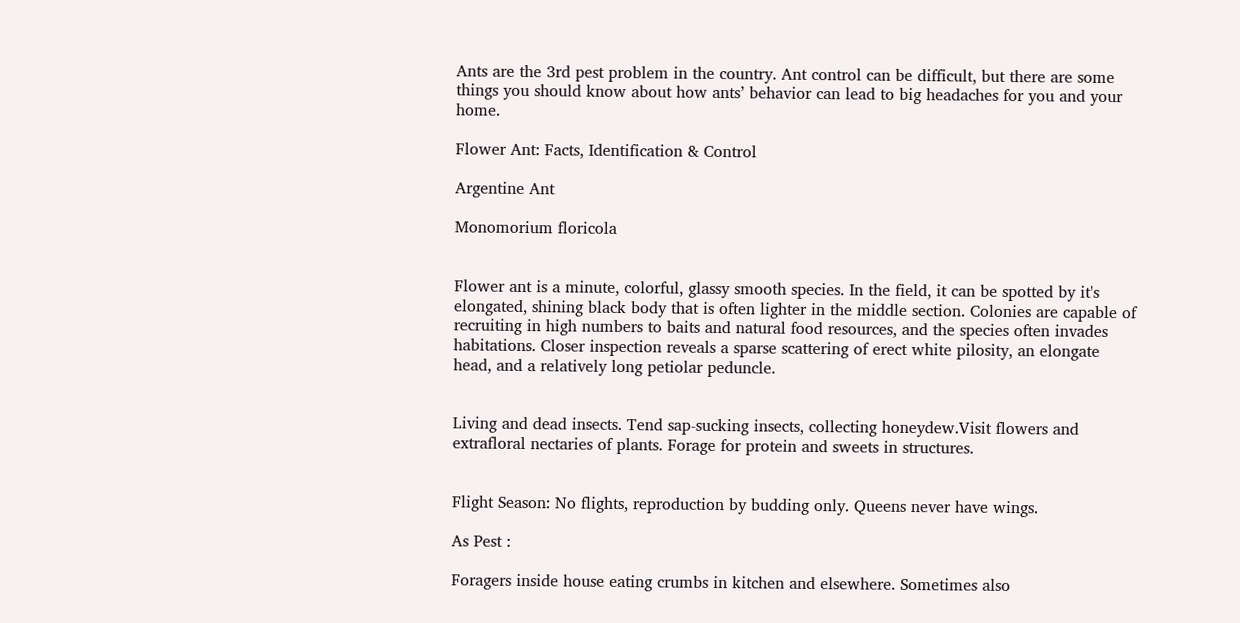Ants are the 3rd pest problem in the country. Ant control can be difficult, but there are some things you should know about how ants’ behavior can lead to big headaches for you and your home.

Flower Ant: Facts, Identification & Control

Argentine Ant

Monomorium floricola


Flower ant is a minute, colorful, glassy smooth species. In the field, it can be spotted by it's elongated, shining black body that is often lighter in the middle section. Colonies are capable of recruiting in high numbers to baits and natural food resources, and the species often invades habitations. Closer inspection reveals a sparse scattering of erect white pilosity, an elongate head, and a relatively long petiolar peduncle.


Living and dead insects. Tend sap-sucking insects, collecting honeydew.Visit flowers and extrafloral nectaries of plants. Forage for protein and sweets in structures.


Flight Season: No flights, reproduction by budding only. Queens never have wings.

As Pest :

Foragers inside house eating crumbs in kitchen and elsewhere. Sometimes also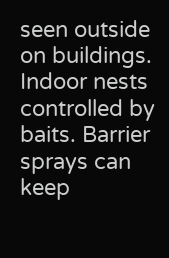seen outside on buildings. Indoor nests controlled by baits. Barrier sprays can keep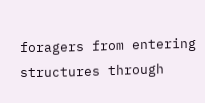foragers from entering structures through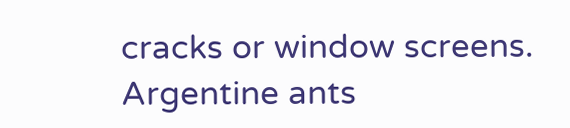cracks or window screens. Argentine ants